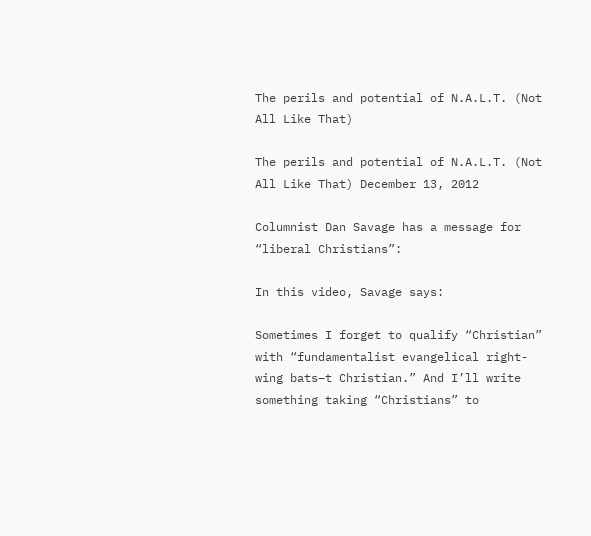The perils and potential of N.A.L.T. (Not All Like That)

The perils and potential of N.A.L.T. (Not All Like That) December 13, 2012

Columnist Dan Savage has a message for “liberal Christians”:

In this video, Savage says:

Sometimes I forget to qualify “Christian” with “fundamentalist evangelical right-wing bats–t Christian.” And I’ll write something taking “Christians” to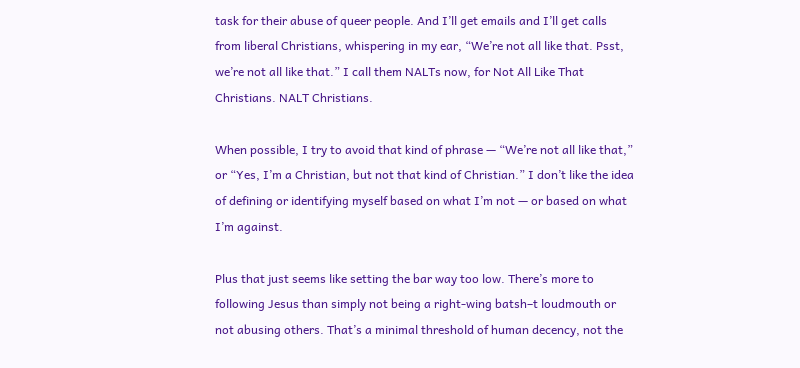task for their abuse of queer people. And I’ll get emails and I’ll get calls from liberal Christians, whispering in my ear, “We’re not all like that. Psst, we’re not all like that.” I call them NALTs now, for Not All Like That Christians. NALT Christians.

When possible, I try to avoid that kind of phrase — “We’re not all like that,” or “Yes, I’m a Christian, but not that kind of Christian.” I don’t like the idea of defining or identifying myself based on what I’m not — or based on what I’m against.

Plus that just seems like setting the bar way too low. There’s more to following Jesus than simply not being a right-wing batsh–t loudmouth or not abusing others. That’s a minimal threshold of human decency, not the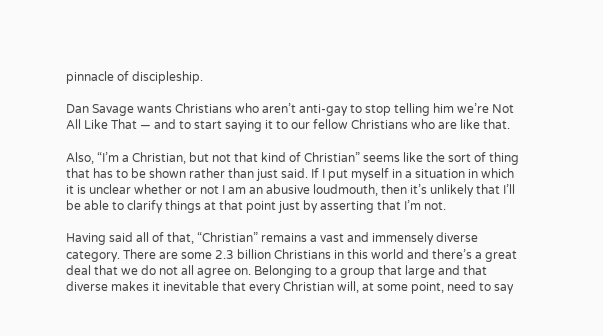pinnacle of discipleship.

Dan Savage wants Christians who aren’t anti-gay to stop telling him we’re Not All Like That — and to start saying it to our fellow Christians who are like that.

Also, “I’m a Christian, but not that kind of Christian” seems like the sort of thing that has to be shown rather than just said. If I put myself in a situation in which it is unclear whether or not I am an abusive loudmouth, then it’s unlikely that I’ll be able to clarify things at that point just by asserting that I’m not.

Having said all of that, “Christian” remains a vast and immensely diverse category. There are some 2.3 billion Christians in this world and there’s a great deal that we do not all agree on. Belonging to a group that large and that diverse makes it inevitable that every Christian will, at some point, need to say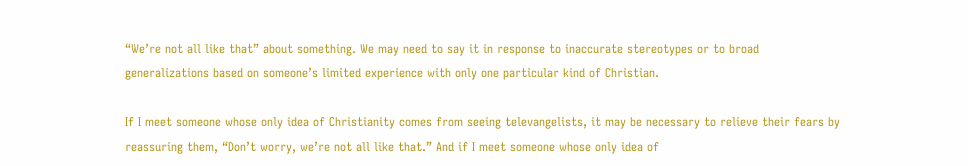“We’re not all like that” about something. We may need to say it in response to inaccurate stereotypes or to broad generalizations based on someone’s limited experience with only one particular kind of Christian.

If I meet someone whose only idea of Christianity comes from seeing televangelists, it may be necessary to relieve their fears by reassuring them, “Don’t worry, we’re not all like that.” And if I meet someone whose only idea of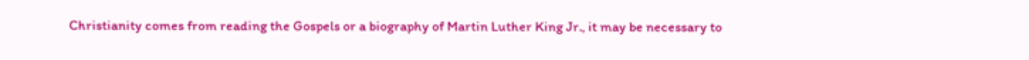Christianity comes from reading the Gospels or a biography of Martin Luther King Jr., it may be necessary to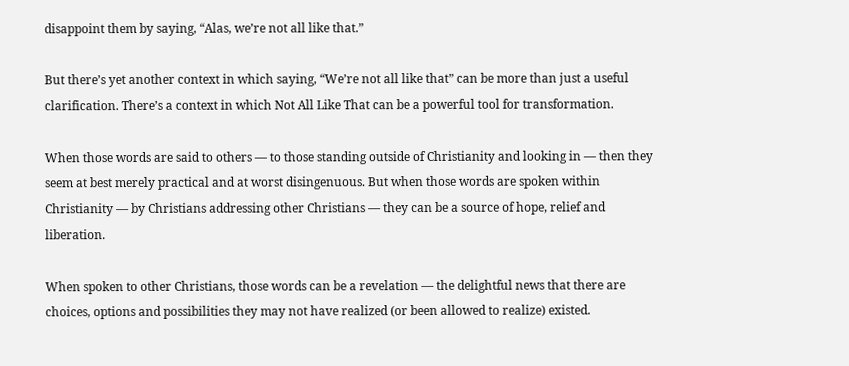disappoint them by saying, “Alas, we’re not all like that.”

But there’s yet another context in which saying, “We’re not all like that” can be more than just a useful clarification. There’s a context in which Not All Like That can be a powerful tool for transformation.

When those words are said to others — to those standing outside of Christianity and looking in — then they seem at best merely practical and at worst disingenuous. But when those words are spoken within Christianity — by Christians addressing other Christians — they can be a source of hope, relief and liberation.

When spoken to other Christians, those words can be a revelation — the delightful news that there are choices, options and possibilities they may not have realized (or been allowed to realize) existed.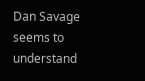Dan Savage seems to understand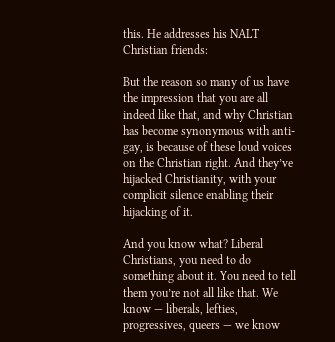this. He addresses his NALT Christian friends:

But the reason so many of us have the impression that you are all indeed like that, and why Christian has become synonymous with anti-gay, is because of these loud voices on the Christian right. And they’ve hijacked Christianity, with your complicit silence enabling their hijacking of it.

And you know what? Liberal Christians, you need to do something about it. You need to tell them you’re not all like that. We know — liberals, lefties, progressives, queers — we know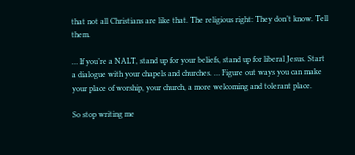that not all Christians are like that. The religious right: They don’t know. Tell them.

… If you’re a NALT, stand up for your beliefs, stand up for liberal Jesus. Start a dialogue with your chapels and churches. … Figure out ways you can make your place of worship, your church, a more welcoming and tolerant place.

So stop writing me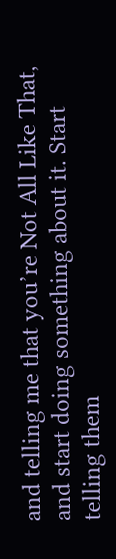and telling me that you’re Not All Like That, and start doing something about it. Start telling them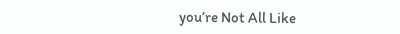you’re Not All Like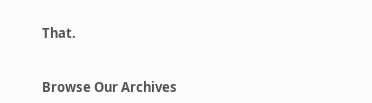That.


Browse Our Archives